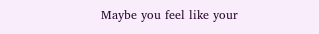Maybe you feel like your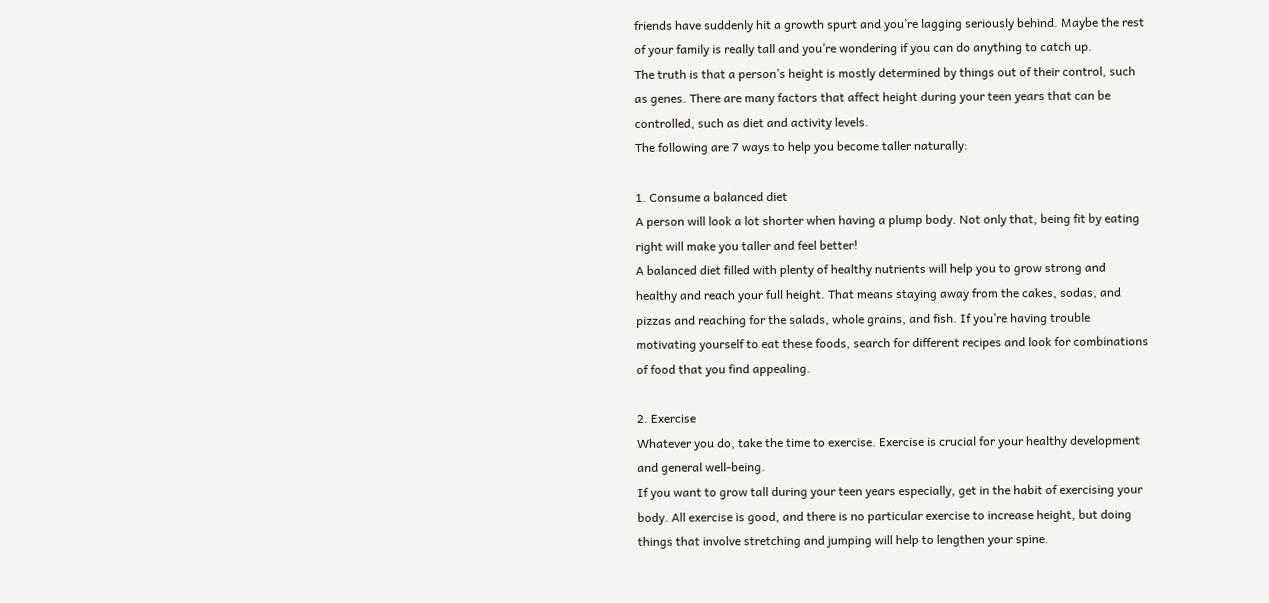friends have suddenly hit a growth spurt and you’re lagging seriously behind. Maybe the rest of your family is really tall and you’re wondering if you can do anything to catch up.
The truth is that a person’s height is mostly determined by things out of their control, such as genes. There are many factors that affect height during your teen years that can be controlled, such as diet and activity levels.
The following are 7 ways to help you become taller naturally:

1. Consume a balanced diet
A person will look a lot shorter when having a plump body. Not only that, being fit by eating right will make you taller and feel better!
A balanced diet filled with plenty of healthy nutrients will help you to grow strong and healthy and reach your full height. That means staying away from the cakes, sodas, and pizzas and reaching for the salads, whole grains, and fish. If you’re having trouble motivating yourself to eat these foods, search for different recipes and look for combinations of food that you find appealing.

2. Exercise
Whatever you do, take the time to exercise. Exercise is crucial for your healthy development and general well-being.
If you want to grow tall during your teen years especially, get in the habit of exercising your body. All exercise is good, and there is no particular exercise to increase height, but doing things that involve stretching and jumping will help to lengthen your spine.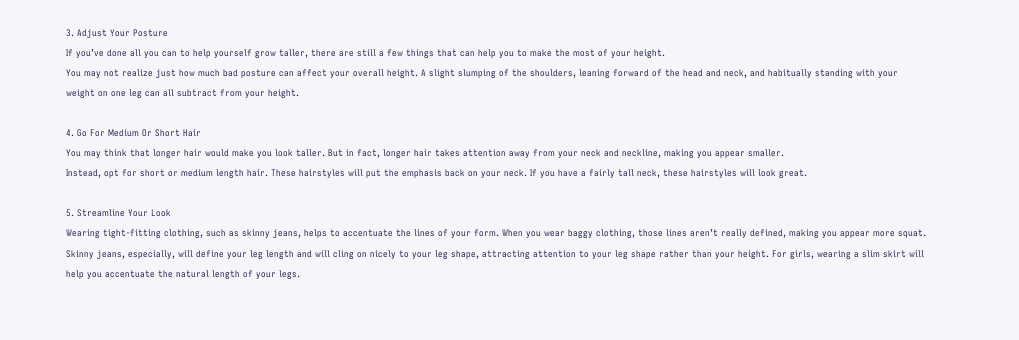3. Adjust Your Posture
If you’ve done all you can to help yourself grow taller, there are still a few things that can help you to make the most of your height.
You may not realize just how much bad posture can affect your overall height. A slight slumping of the shoulders, leaning forward of the head and neck, and habitually standing with your weight on one leg can all subtract from your height.

4. Go For Medium Or Short Hair
You may think that longer hair would make you look taller. But in fact, longer hair takes attention away from your neck and neckline, making you appear smaller.
Instead, opt for short or medium length hair. These hairstyles will put the emphasis back on your neck. If you have a fairly tall neck, these hairstyles will look great.

5. Streamline Your Look
Wearing tight-fitting clothing, such as skinny jeans, helps to accentuate the lines of your form. When you wear baggy clothing, those lines aren’t really defined, making you appear more squat.
Skinny jeans, especially, will define your leg length and will cling on nicely to your leg shape, attracting attention to your leg shape rather than your height. For girls, wearing a slim skirt will help you accentuate the natural length of your legs.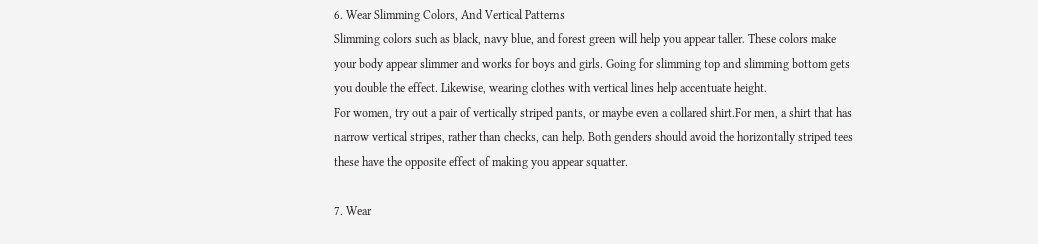6. Wear Slimming Colors, And Vertical Patterns
Slimming colors such as black, navy blue, and forest green will help you appear taller. These colors make your body appear slimmer and works for boys and girls. Going for slimming top and slimming bottom gets you double the effect. Likewise, wearing clothes with vertical lines help accentuate height.
For women, try out a pair of vertically striped pants, or maybe even a collared shirt.For men, a shirt that has narrow vertical stripes, rather than checks, can help. Both genders should avoid the horizontally striped tees these have the opposite effect of making you appear squatter.

7. Wear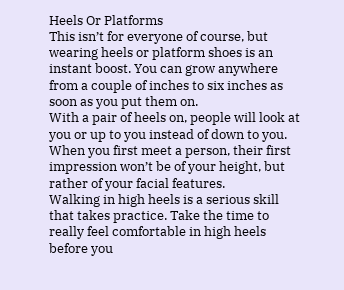Heels Or Platforms
This isn’t for everyone of course, but wearing heels or platform shoes is an instant boost. You can grow anywhere from a couple of inches to six inches as soon as you put them on.
With a pair of heels on, people will look at you or up to you instead of down to you. When you first meet a person, their first impression won’t be of your height, but rather of your facial features.
Walking in high heels is a serious skill that takes practice. Take the time to really feel comfortable in high heels before you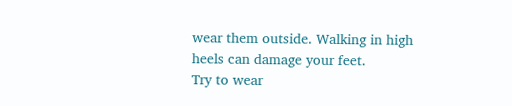wear them outside. Walking in high heels can damage your feet.
Try to wear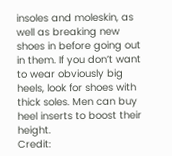insoles and moleskin, as well as breaking new shoes in before going out in them. If you don’t want to wear obviously big heels, look for shoes with thick soles. Men can buy heel inserts to boost their height.
Credit: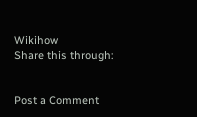Wikihow
Share this through:


Post a Comment